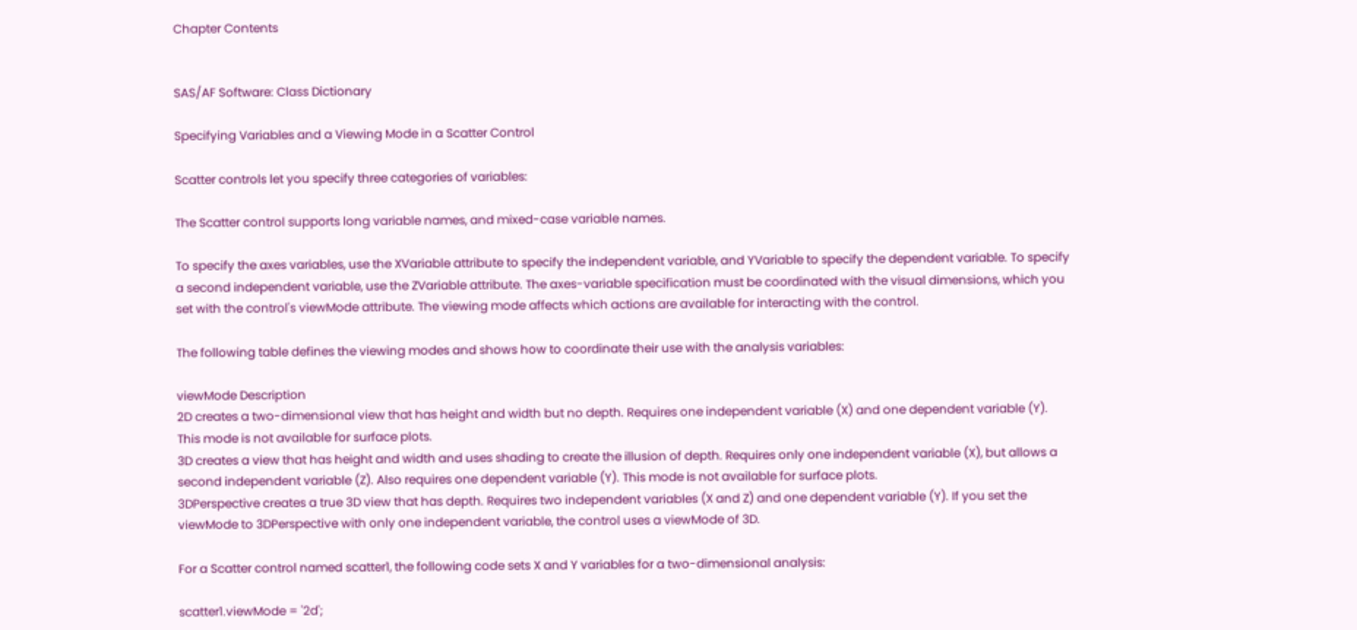Chapter Contents


SAS/AF Software: Class Dictionary

Specifying Variables and a Viewing Mode in a Scatter Control

Scatter controls let you specify three categories of variables:

The Scatter control supports long variable names, and mixed-case variable names.

To specify the axes variables, use the XVariable attribute to specify the independent variable, and YVariable to specify the dependent variable. To specify a second independent variable, use the ZVariable attribute. The axes-variable specification must be coordinated with the visual dimensions, which you set with the control's viewMode attribute. The viewing mode affects which actions are available for interacting with the control.

The following table defines the viewing modes and shows how to coordinate their use with the analysis variables:

viewMode Description
2D creates a two-dimensional view that has height and width but no depth. Requires one independent variable (X) and one dependent variable (Y). This mode is not available for surface plots.
3D creates a view that has height and width and uses shading to create the illusion of depth. Requires only one independent variable (X), but allows a second independent variable (Z). Also requires one dependent variable (Y). This mode is not available for surface plots.
3DPerspective creates a true 3D view that has depth. Requires two independent variables (X and Z) and one dependent variable (Y). If you set the viewMode to 3DPerspective with only one independent variable, the control uses a viewMode of 3D.

For a Scatter control named scatter1, the following code sets X and Y variables for a two-dimensional analysis:

scatter1.viewMode = '2d';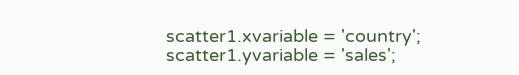scatter1.xvariable = 'country';
scatter1.yvariable = 'sales';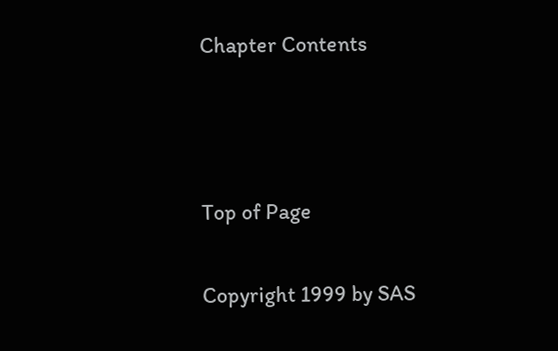Chapter Contents



Top of Page

Copyright 1999 by SAS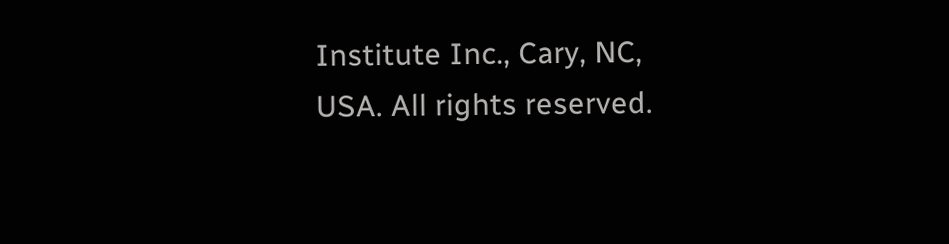Institute Inc., Cary, NC, USA. All rights reserved.